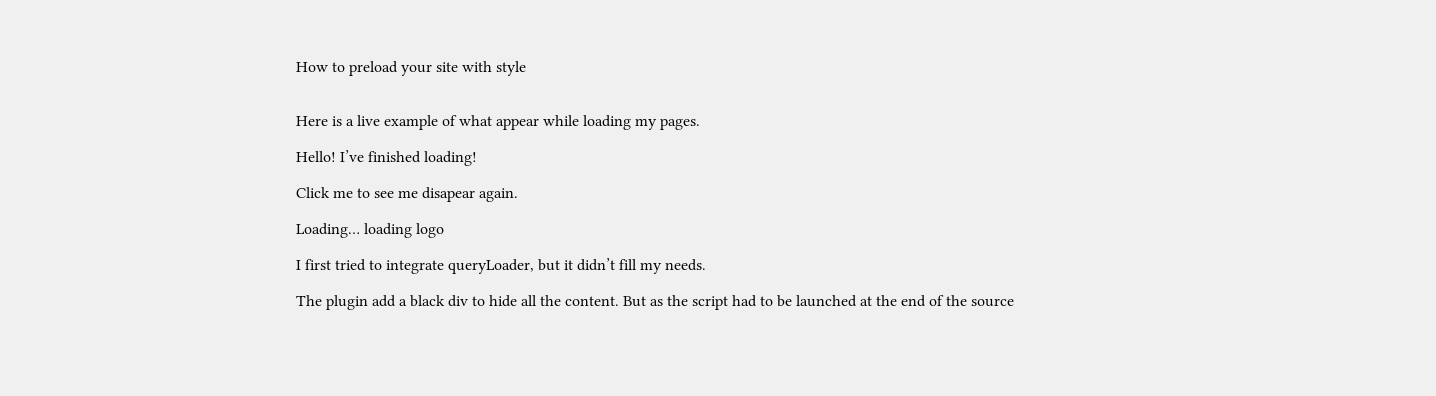How to preload your site with style


Here is a live example of what appear while loading my pages.

Hello! I’ve finished loading!

Click me to see me disapear again.

Loading… loading logo

I first tried to integrate queryLoader, but it didn’t fill my needs.

The plugin add a black div to hide all the content. But as the script had to be launched at the end of the source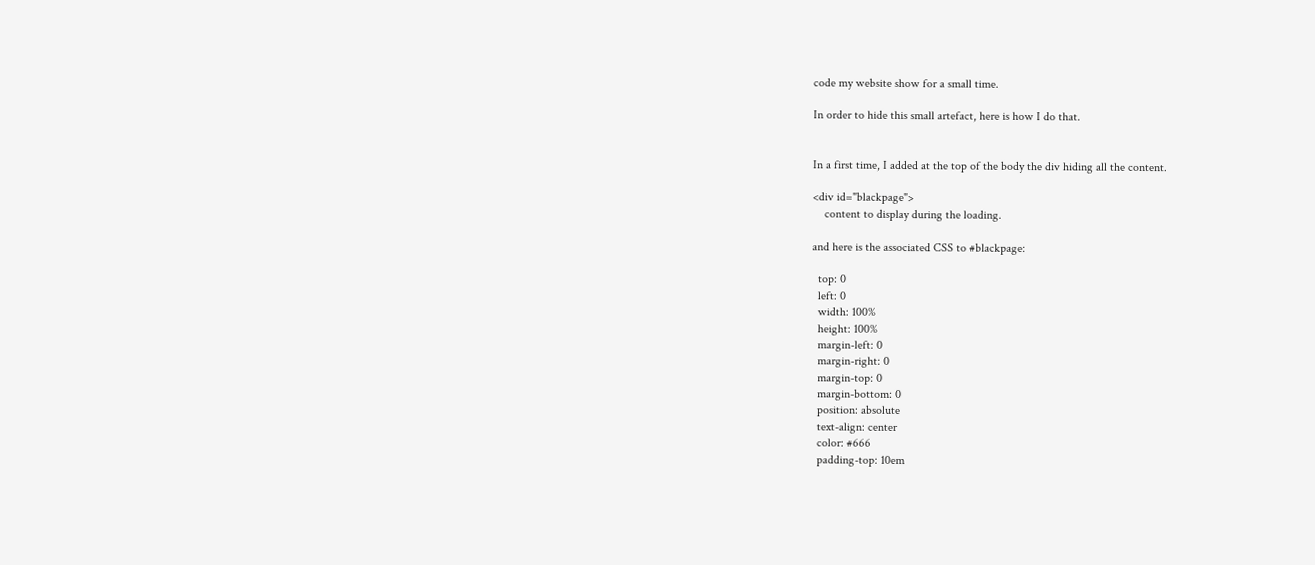code my website show for a small time.

In order to hide this small artefact, here is how I do that.


In a first time, I added at the top of the body the div hiding all the content.

<div id="blackpage">
    content to display during the loading.

and here is the associated CSS to #blackpage:

  top: 0
  left: 0
  width: 100%
  height: 100%
  margin-left: 0
  margin-right: 0
  margin-top: 0
  margin-bottom: 0
  position: absolute
  text-align: center
  color: #666
  padding-top: 10em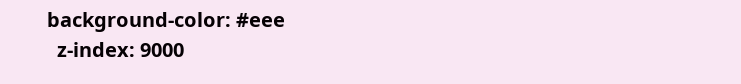background-color: #eee
  z-index: 9000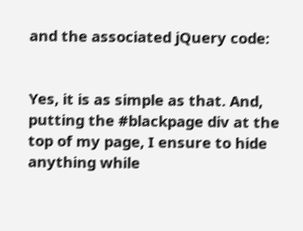and the associated jQuery code:


Yes, it is as simple as that. And, putting the #blackpage div at the top of my page, I ensure to hide anything while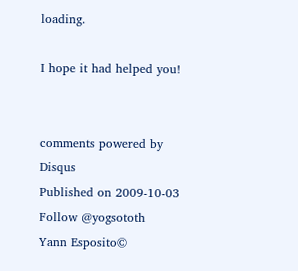loading.

I hope it had helped you!


comments powered by Disqus
Published on 2009-10-03
Follow @yogsototh
Yann Esposito©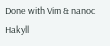Done with Vim & nanoc Hakyll